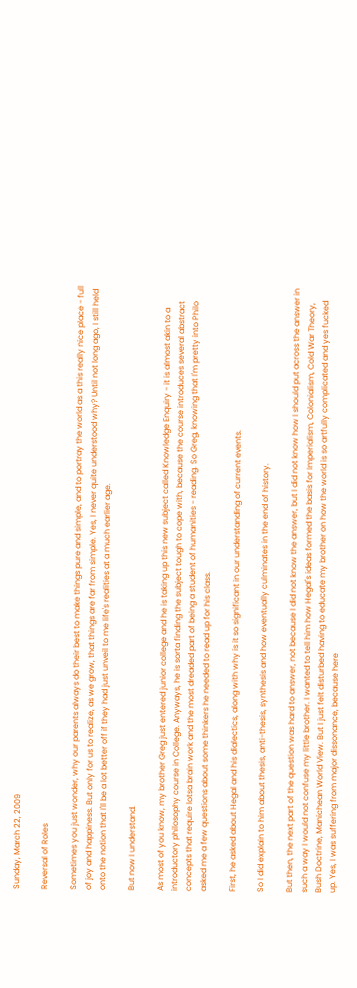Sunday, March 22, 2009

Reversal of Roles

Sometimes you just wonder, why our parents always do their best to make things pure and simple, and to portray the world as a this really nice place - full of joy and happiness. But only for us to realize, as we grow, that things are far from simple. Yes, I never quite understood why? Until not long ago, I still held onto the notion that I'll be a lot better off if they had just unveil to me life's realities at a much earlier age.

But now I understand.

As most of you know, my brother Greg just entered junior college and he is taking up this new subject called Knowledge Enquiry - it is almost akin to a introductory philosophy course in College. Anyways, he is sorta finding the subject tough to cope with, because the course introduces several abstract concepts that require lotsa brain work and the most dreaded part of being a student of humanities - reading. So Greg, knowing that I'm pretty into Philo asked me a few questions about some thinkers he needed to read up for his class.

First, he asked about Hegal and his dialectics, along with why is it so significant in our understanding of current events.

So I did explain to him about thesis, anti-thesis, synthesis and how eventually culminates in the end of history.

But then, the next part of the question was hard to answer, not because I did not know the answer, but I did not know how I should put across the answer in such a way I would not confuse my little brother. I wanted to tell him how Hegal's ideas formed the basis for Imperialism, Colonialism, Cold War Theory, Bush Doctrine, Manichean World View. But I just felt disturbed having to educate my brother on how the world is so artfully complicated and yes fucked up. Yes, I was suffering from major dissonance, because here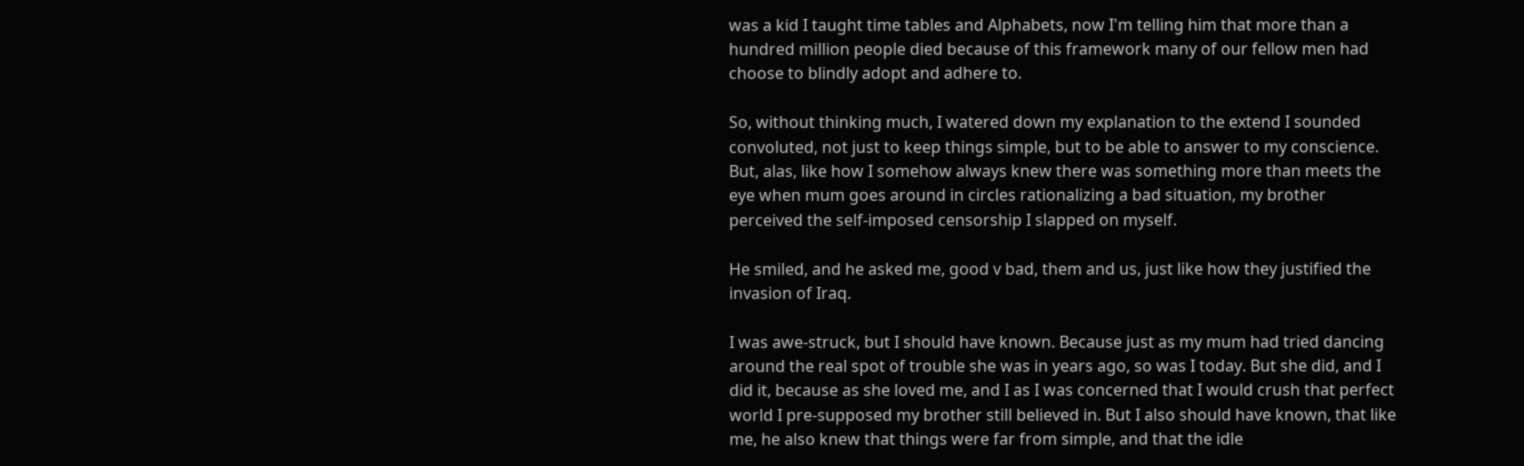was a kid I taught time tables and Alphabets, now I'm telling him that more than a hundred million people died because of this framework many of our fellow men had choose to blindly adopt and adhere to.

So, without thinking much, I watered down my explanation to the extend I sounded convoluted, not just to keep things simple, but to be able to answer to my conscience. But, alas, like how I somehow always knew there was something more than meets the eye when mum goes around in circles rationalizing a bad situation, my brother perceived the self-imposed censorship I slapped on myself.

He smiled, and he asked me, good v bad, them and us, just like how they justified the invasion of Iraq.

I was awe-struck, but I should have known. Because just as my mum had tried dancing around the real spot of trouble she was in years ago, so was I today. But she did, and I did it, because as she loved me, and I as I was concerned that I would crush that perfect world I pre-supposed my brother still believed in. But I also should have known, that like me, he also knew that things were far from simple, and that the idle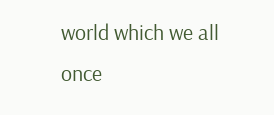world which we all once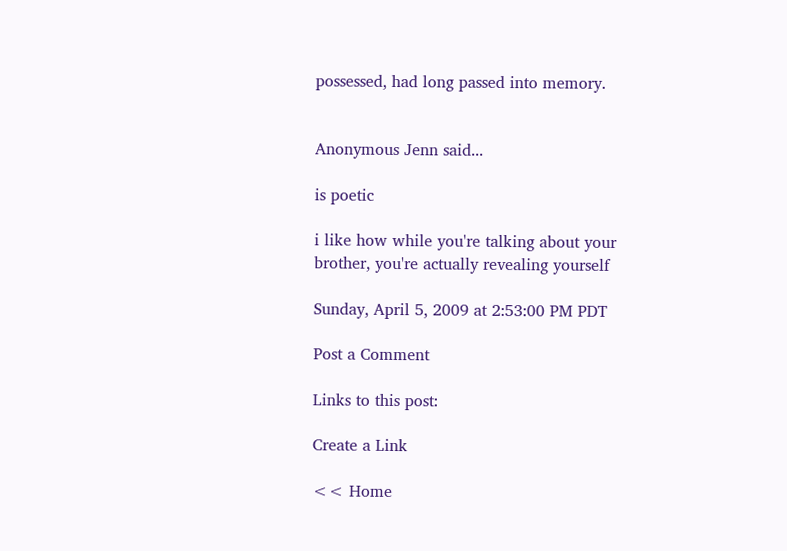possessed, had long passed into memory.


Anonymous Jenn said...

is poetic

i like how while you're talking about your brother, you're actually revealing yourself

Sunday, April 5, 2009 at 2:53:00 PM PDT

Post a Comment

Links to this post:

Create a Link

<< Home